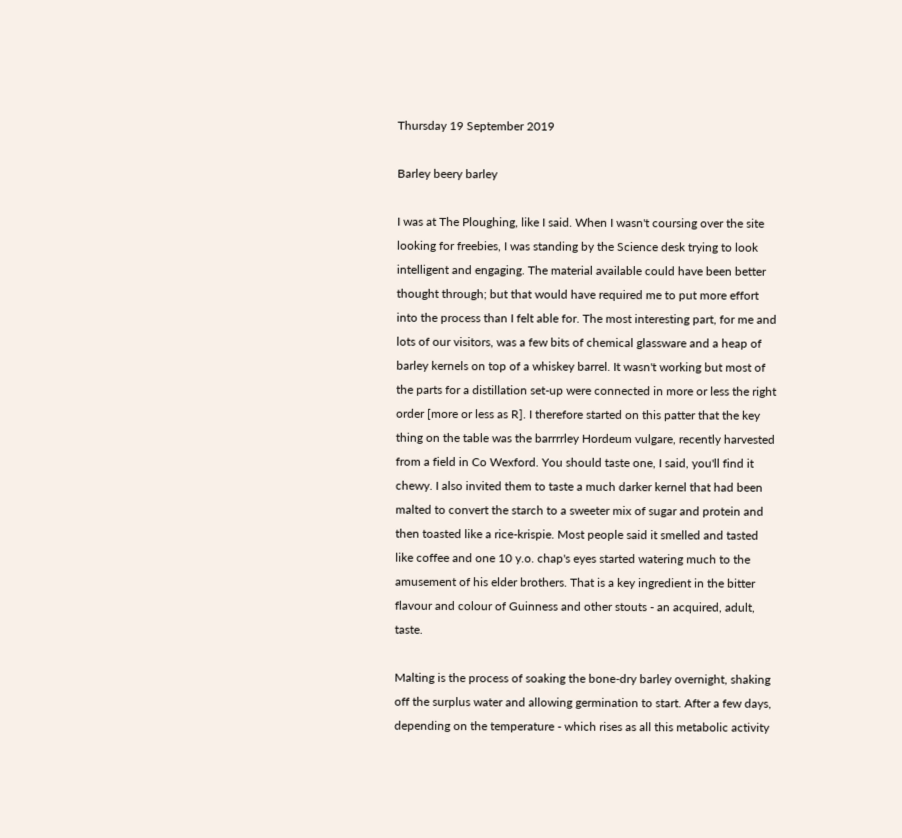Thursday 19 September 2019

Barley beery barley

I was at The Ploughing, like I said. When I wasn't coursing over the site looking for freebies, I was standing by the Science desk trying to look intelligent and engaging. The material available could have been better thought through; but that would have required me to put more effort into the process than I felt able for. The most interesting part, for me and lots of our visitors, was a few bits of chemical glassware and a heap of barley kernels on top of a whiskey barrel. It wasn't working but most of the parts for a distillation set-up were connected in more or less the right order [more or less as R]. I therefore started on this patter that the key thing on the table was the barrrrley Hordeum vulgare, recently harvested from a field in Co Wexford. You should taste one, I said, you'll find it chewy. I also invited them to taste a much darker kernel that had been malted to convert the starch to a sweeter mix of sugar and protein and then toasted like a rice-krispie. Most people said it smelled and tasted like coffee and one 10 y.o. chap's eyes started watering much to the amusement of his elder brothers. That is a key ingredient in the bitter flavour and colour of Guinness and other stouts - an acquired, adult, taste.

Malting is the process of soaking the bone-dry barley overnight, shaking off the surplus water and allowing germination to start. After a few days, depending on the temperature - which rises as all this metabolic activity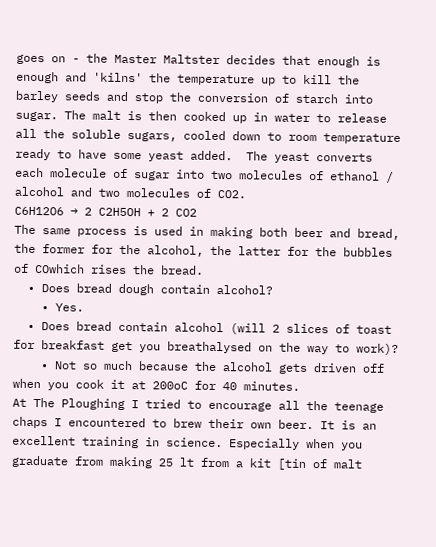goes on - the Master Maltster decides that enough is enough and 'kilns' the temperature up to kill the barley seeds and stop the conversion of starch into sugar. The malt is then cooked up in water to release all the soluble sugars, cooled down to room temperature ready to have some yeast added.  The yeast converts each molecule of sugar into two molecules of ethanol / alcohol and two molecules of CO2.
C6H12O6 → 2 C2H5OH + 2 CO2
The same process is used in making both beer and bread, the former for the alcohol, the latter for the bubbles of COwhich rises the bread.
  • Does bread dough contain alcohol?
    • Yes.
  • Does bread contain alcohol (will 2 slices of toast for breakfast get you breathalysed on the way to work)?
    • Not so much because the alcohol gets driven off when you cook it at 200oC for 40 minutes.
At The Ploughing I tried to encourage all the teenage chaps I encountered to brew their own beer. It is an excellent training in science. Especially when you graduate from making 25 lt from a kit [tin of malt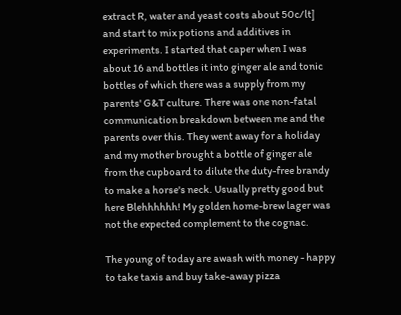extract R, water and yeast costs about 50c/lt] and start to mix potions and additives in experiments. I started that caper when I was about 16 and bottles it into ginger ale and tonic bottles of which there was a supply from my parents' G&T culture. There was one non-fatal communication breakdown between me and the parents over this. They went away for a holiday and my mother brought a bottle of ginger ale from the cupboard to dilute the duty-free brandy to make a horse's neck. Usually pretty good but here Blehhhhhh! My golden home-brew lager was not the expected complement to the cognac.

The young of today are awash with money - happy to take taxis and buy take-away pizza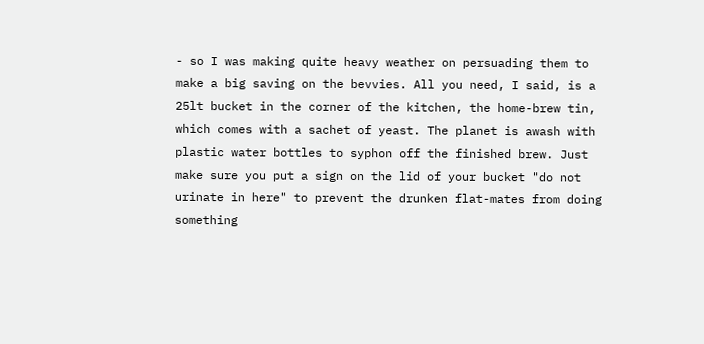- so I was making quite heavy weather on persuading them to make a big saving on the bevvies. All you need, I said, is a 25lt bucket in the corner of the kitchen, the home-brew tin, which comes with a sachet of yeast. The planet is awash with plastic water bottles to syphon off the finished brew. Just make sure you put a sign on the lid of your bucket "do not urinate in here" to prevent the drunken flat-mates from doing something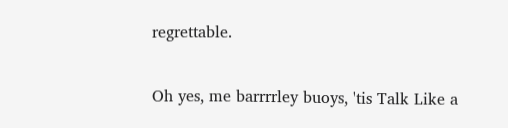regrettable.

Oh yes, me barrrrley buoys, 'tis Talk Like a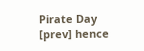Pirate Day [prev] hence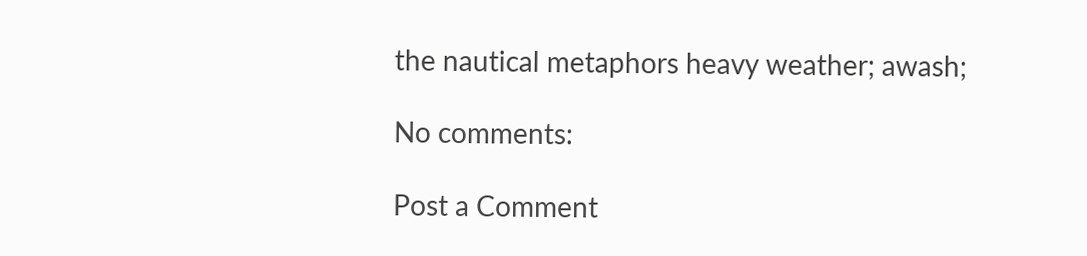the nautical metaphors heavy weather; awash;

No comments:

Post a Comment